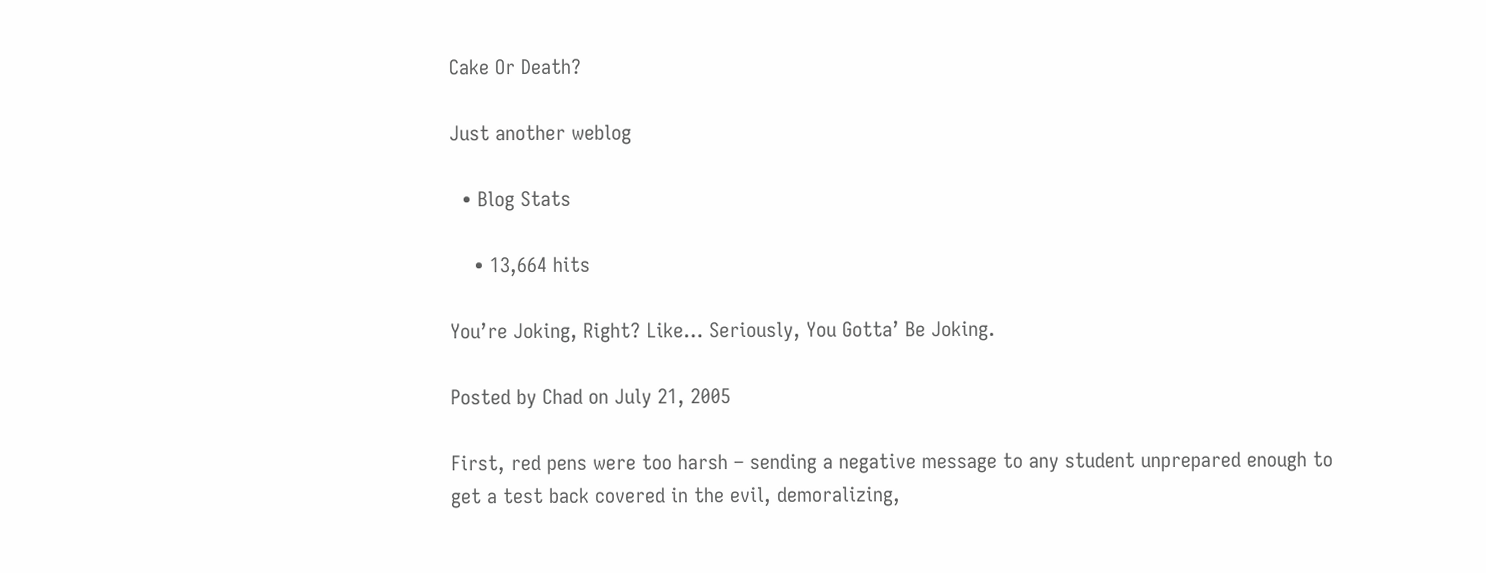Cake Or Death?

Just another weblog

  • Blog Stats

    • 13,664 hits

You’re Joking, Right? Like… Seriously, You Gotta’ Be Joking.

Posted by Chad on July 21, 2005

First, red pens were too harsh – sending a negative message to any student unprepared enough to get a test back covered in the evil, demoralizing,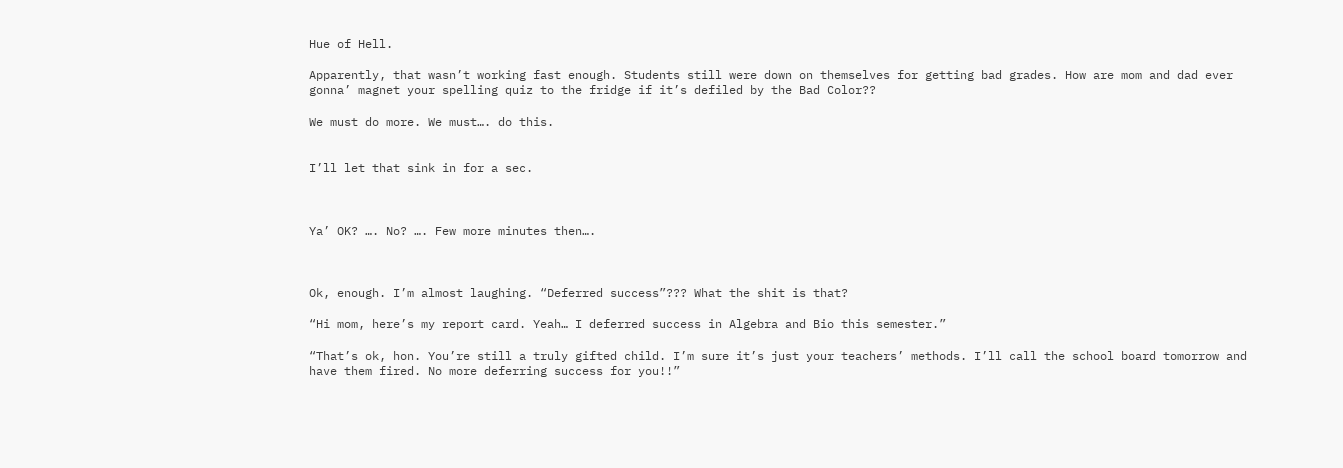Hue of Hell.

Apparently, that wasn’t working fast enough. Students still were down on themselves for getting bad grades. How are mom and dad ever gonna’ magnet your spelling quiz to the fridge if it’s defiled by the Bad Color??

We must do more. We must…. do this.


I’ll let that sink in for a sec.



Ya’ OK? …. No? …. Few more minutes then….



Ok, enough. I’m almost laughing. “Deferred success”??? What the shit is that?

“Hi mom, here’s my report card. Yeah… I deferred success in Algebra and Bio this semester.”

“That’s ok, hon. You’re still a truly gifted child. I’m sure it’s just your teachers’ methods. I’ll call the school board tomorrow and have them fired. No more deferring success for you!!”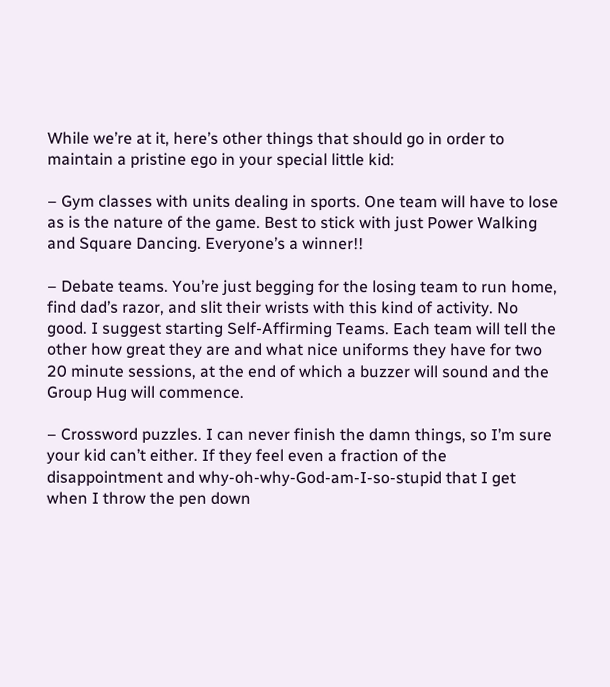While we’re at it, here’s other things that should go in order to maintain a pristine ego in your special little kid:

– Gym classes with units dealing in sports. One team will have to lose as is the nature of the game. Best to stick with just Power Walking and Square Dancing. Everyone’s a winner!!

– Debate teams. You’re just begging for the losing team to run home, find dad’s razor, and slit their wrists with this kind of activity. No good. I suggest starting Self-Affirming Teams. Each team will tell the other how great they are and what nice uniforms they have for two 20 minute sessions, at the end of which a buzzer will sound and the Group Hug will commence.

– Crossword puzzles. I can never finish the damn things, so I’m sure your kid can’t either. If they feel even a fraction of the disappointment and why-oh-why-God-am-I-so-stupid that I get when I throw the pen down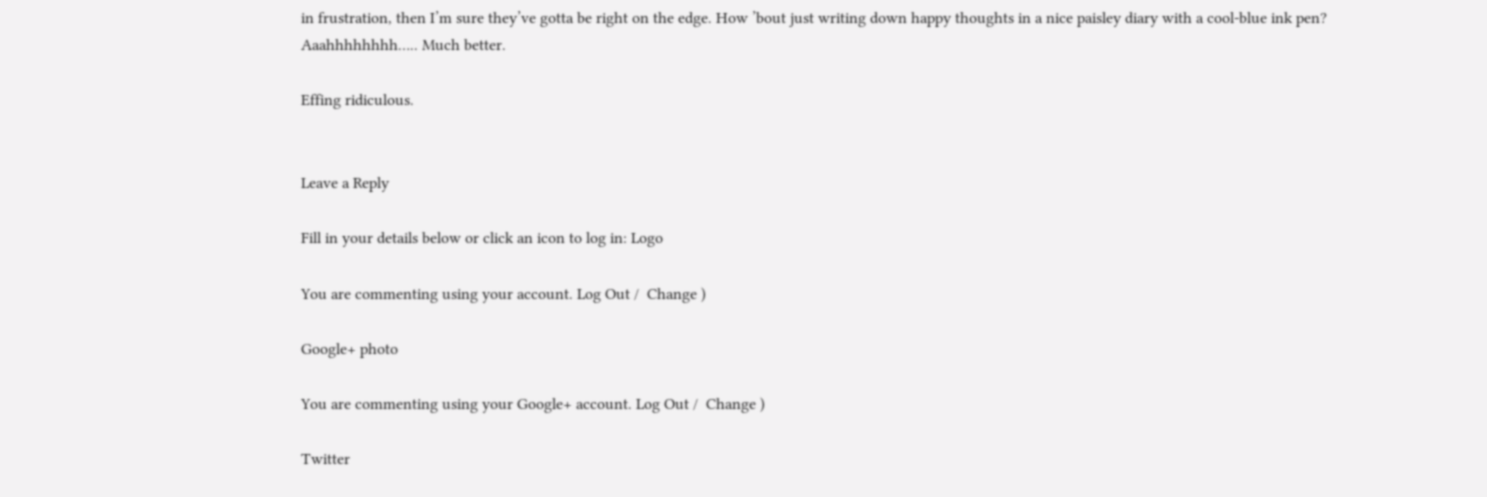in frustration, then I’m sure they’ve gotta be right on the edge. How ’bout just writing down happy thoughts in a nice paisley diary with a cool-blue ink pen? Aaahhhhhhhh….. Much better.

Effing ridiculous.


Leave a Reply

Fill in your details below or click an icon to log in: Logo

You are commenting using your account. Log Out /  Change )

Google+ photo

You are commenting using your Google+ account. Log Out /  Change )

Twitter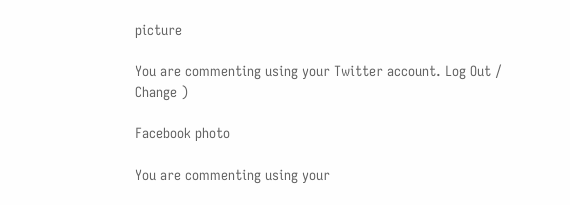picture

You are commenting using your Twitter account. Log Out /  Change )

Facebook photo

You are commenting using your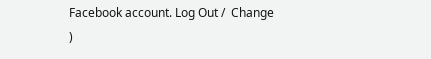Facebook account. Log Out /  Change )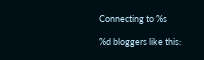Connecting to %s

%d bloggers like this: